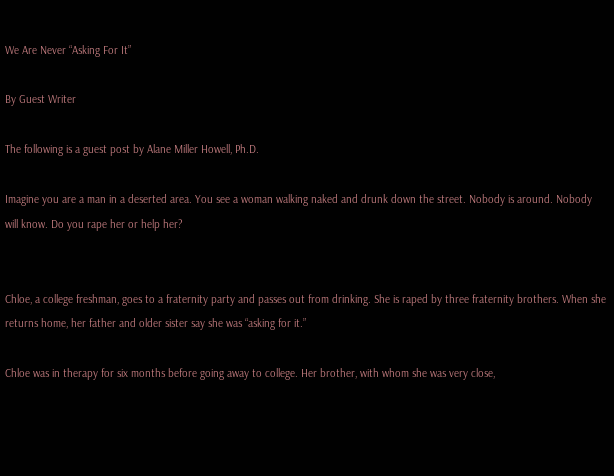We Are Never “Asking For It”

By Guest Writer

The following is a guest post by Alane Miller Howell, Ph.D.

Imagine you are a man in a deserted area. You see a woman walking naked and drunk down the street. Nobody is around. Nobody will know. Do you rape her or help her?


Chloe, a college freshman, goes to a fraternity party and passes out from drinking. She is raped by three fraternity brothers. When she returns home, her father and older sister say she was “asking for it.”

Chloe was in therapy for six months before going away to college. Her brother, with whom she was very close,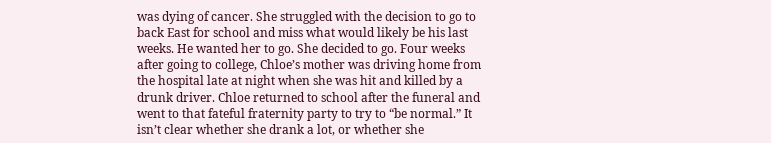was dying of cancer. She struggled with the decision to go to back East for school and miss what would likely be his last weeks. He wanted her to go. She decided to go. Four weeks after going to college, Chloe’s mother was driving home from the hospital late at night when she was hit and killed by a drunk driver. Chloe returned to school after the funeral and went to that fateful fraternity party to try to “be normal.” It isn’t clear whether she drank a lot, or whether she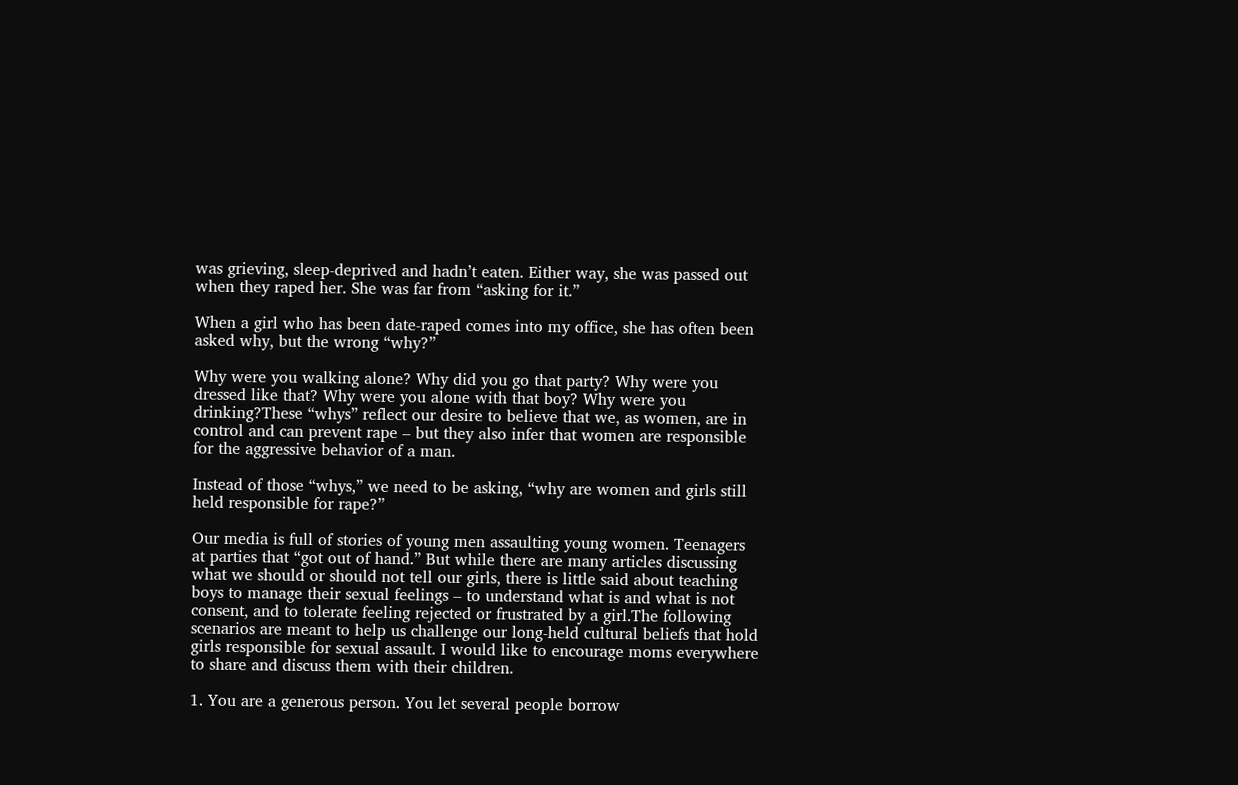was grieving, sleep-deprived and hadn’t eaten. Either way, she was passed out when they raped her. She was far from “asking for it.”

When a girl who has been date-raped comes into my office, she has often been asked why, but the wrong “why?”

Why were you walking alone? Why did you go that party? Why were you dressed like that? Why were you alone with that boy? Why were you drinking?These “whys” reflect our desire to believe that we, as women, are in control and can prevent rape – but they also infer that women are responsible for the aggressive behavior of a man.

Instead of those “whys,” we need to be asking, “why are women and girls still held responsible for rape?”

Our media is full of stories of young men assaulting young women. Teenagers at parties that “got out of hand.” But while there are many articles discussing what we should or should not tell our girls, there is little said about teaching boys to manage their sexual feelings – to understand what is and what is not consent, and to tolerate feeling rejected or frustrated by a girl.The following scenarios are meant to help us challenge our long-held cultural beliefs that hold girls responsible for sexual assault. I would like to encourage moms everywhere to share and discuss them with their children.

1. You are a generous person. You let several people borrow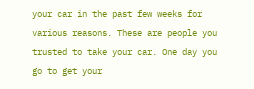your car in the past few weeks for various reasons. These are people you trusted to take your car. One day you go to get your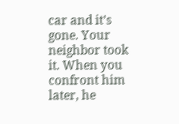car and it’s gone. Your neighbor took it. When you confront him later, he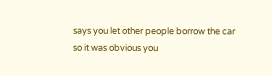says you let other people borrow the car so it was obvious you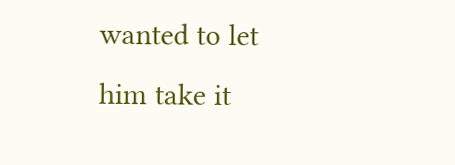wanted to let him take it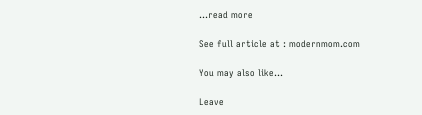…read more

See full article at : modernmom.com

You may also like...

Leave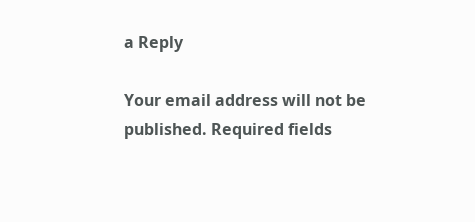a Reply

Your email address will not be published. Required fields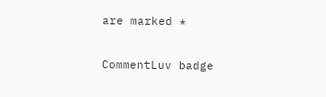are marked *

CommentLuv badge